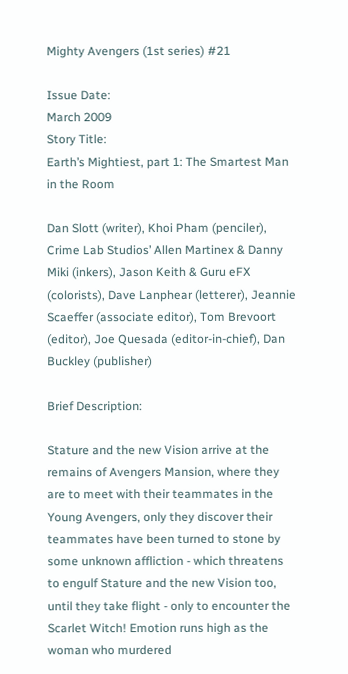Mighty Avengers (1st series) #21

Issue Date:
March 2009
Story Title:
Earth’s Mightiest, part 1: The Smartest Man in the Room

Dan Slott (writer), Khoi Pham (penciler), Crime Lab Studios’ Allen Martinex & Danny Miki (inkers), Jason Keith & Guru eFX (colorists), Dave Lanphear (letterer), Jeannie Scaeffer (associate editor), Tom Brevoort (editor), Joe Quesada (editor-in-chief), Dan Buckley (publisher)

Brief Description:

Stature and the new Vision arrive at the remains of Avengers Mansion, where they are to meet with their teammates in the Young Avengers, only they discover their teammates have been turned to stone by some unknown affliction - which threatens to engulf Stature and the new Vision too, until they take flight - only to encounter the Scarlet Witch! Emotion runs high as the woman who murdered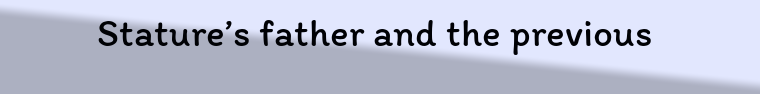Stature’s father and the previous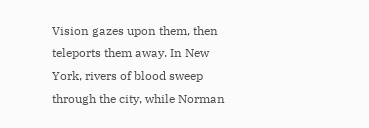Vision gazes upon them, then teleports them away. In New York, rivers of blood sweep through the city, while Norman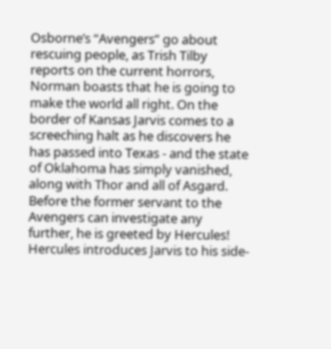Osborne’s “Avengers” go about rescuing people, as Trish Tilby reports on the current horrors, Norman boasts that he is going to make the world all right. On the border of Kansas Jarvis comes to a screeching halt as he discovers he has passed into Texas - and the state of Oklahoma has simply vanished, along with Thor and all of Asgard. Before the former servant to the Avengers can investigate any further, he is greeted by Hercules! Hercules introduces Jarvis to his side-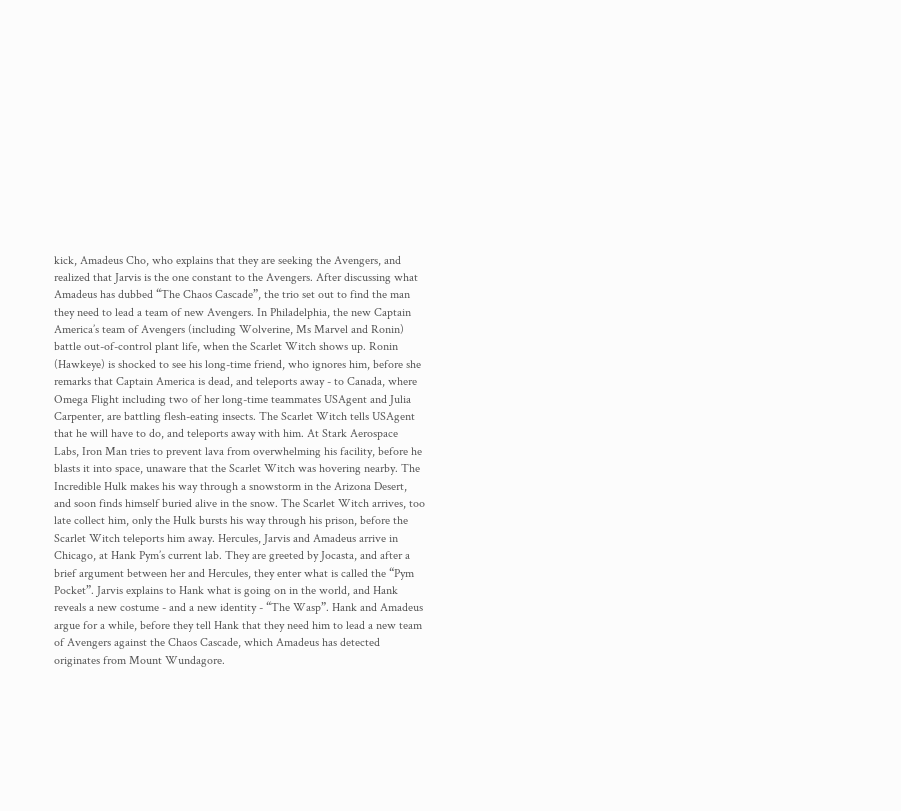kick, Amadeus Cho, who explains that they are seeking the Avengers, and realized that Jarvis is the one constant to the Avengers. After discussing what Amadeus has dubbed “The Chaos Cascade”, the trio set out to find the man they need to lead a team of new Avengers. In Philadelphia, the new Captain America’s team of Avengers (including Wolverine, Ms Marvel and Ronin) battle out-of-control plant life, when the Scarlet Witch shows up. Ronin (Hawkeye) is shocked to see his long-time friend, who ignores him, before she remarks that Captain America is dead, and teleports away - to Canada, where Omega Flight including two of her long-time teammates USAgent and Julia Carpenter, are battling flesh-eating insects. The Scarlet Witch tells USAgent that he will have to do, and teleports away with him. At Stark Aerospace Labs, Iron Man tries to prevent lava from overwhelming his facility, before he blasts it into space, unaware that the Scarlet Witch was hovering nearby. The Incredible Hulk makes his way through a snowstorm in the Arizona Desert, and soon finds himself buried alive in the snow. The Scarlet Witch arrives, too late collect him, only the Hulk bursts his way through his prison, before the Scarlet Witch teleports him away. Hercules, Jarvis and Amadeus arrive in Chicago, at Hank Pym’s current lab. They are greeted by Jocasta, and after a brief argument between her and Hercules, they enter what is called the “Pym Pocket”. Jarvis explains to Hank what is going on in the world, and Hank reveals a new costume - and a new identity - “The Wasp”. Hank and Amadeus argue for a while, before they tell Hank that they need him to lead a new team of Avengers against the Chaos Cascade, which Amadeus has detected originates from Mount Wundagore.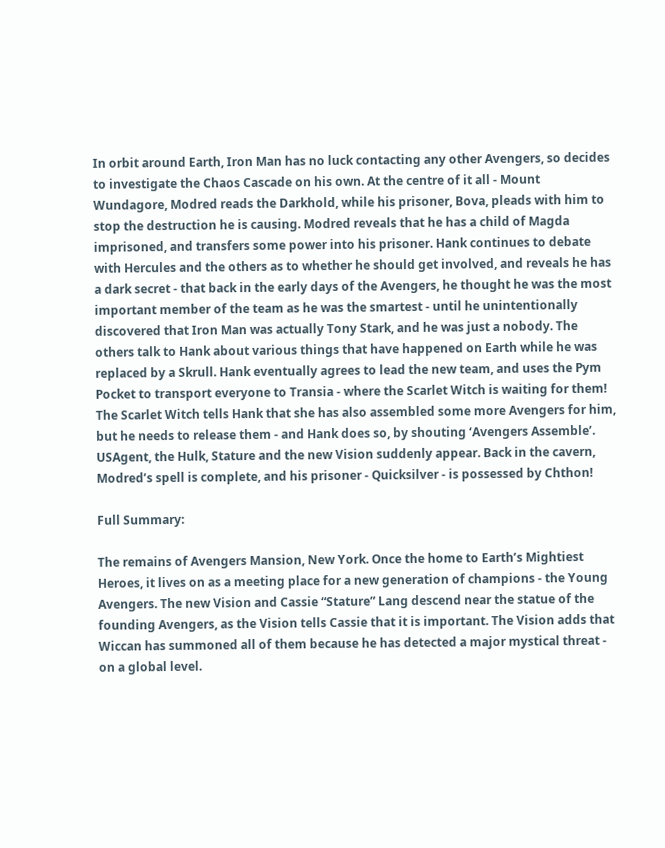In orbit around Earth, Iron Man has no luck contacting any other Avengers, so decides to investigate the Chaos Cascade on his own. At the centre of it all - Mount Wundagore, Modred reads the Darkhold, while his prisoner, Bova, pleads with him to stop the destruction he is causing. Modred reveals that he has a child of Magda imprisoned, and transfers some power into his prisoner. Hank continues to debate with Hercules and the others as to whether he should get involved, and reveals he has a dark secret - that back in the early days of the Avengers, he thought he was the most important member of the team as he was the smartest - until he unintentionally discovered that Iron Man was actually Tony Stark, and he was just a nobody. The others talk to Hank about various things that have happened on Earth while he was replaced by a Skrull. Hank eventually agrees to lead the new team, and uses the Pym Pocket to transport everyone to Transia - where the Scarlet Witch is waiting for them! The Scarlet Witch tells Hank that she has also assembled some more Avengers for him, but he needs to release them - and Hank does so, by shouting ‘Avengers Assemble’. USAgent, the Hulk, Stature and the new Vision suddenly appear. Back in the cavern, Modred’s spell is complete, and his prisoner - Quicksilver - is possessed by Chthon!

Full Summary:

The remains of Avengers Mansion, New York. Once the home to Earth’s Mightiest Heroes, it lives on as a meeting place for a new generation of champions - the Young Avengers. The new Vision and Cassie “Stature” Lang descend near the statue of the founding Avengers, as the Vision tells Cassie that it is important. The Vision adds that Wiccan has summoned all of them because he has detected a major mystical threat - on a global level.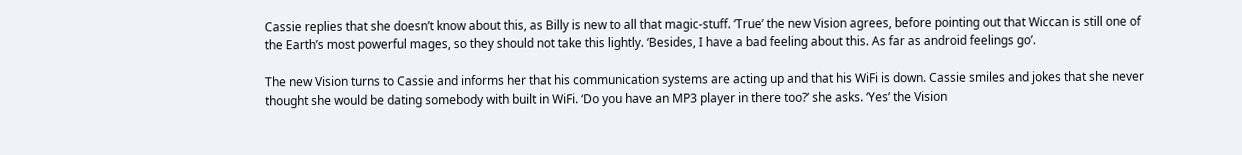Cassie replies that she doesn’t know about this, as Billy is new to all that magic-stuff. ‘True’ the new Vision agrees, before pointing out that Wiccan is still one of the Earth’s most powerful mages, so they should not take this lightly. ‘Besides, I have a bad feeling about this. As far as android feelings go’.

The new Vision turns to Cassie and informs her that his communication systems are acting up and that his WiFi is down. Cassie smiles and jokes that she never thought she would be dating somebody with built in WiFi. ‘Do you have an MP3 player in there too?’ she asks. ‘Yes’ the Vision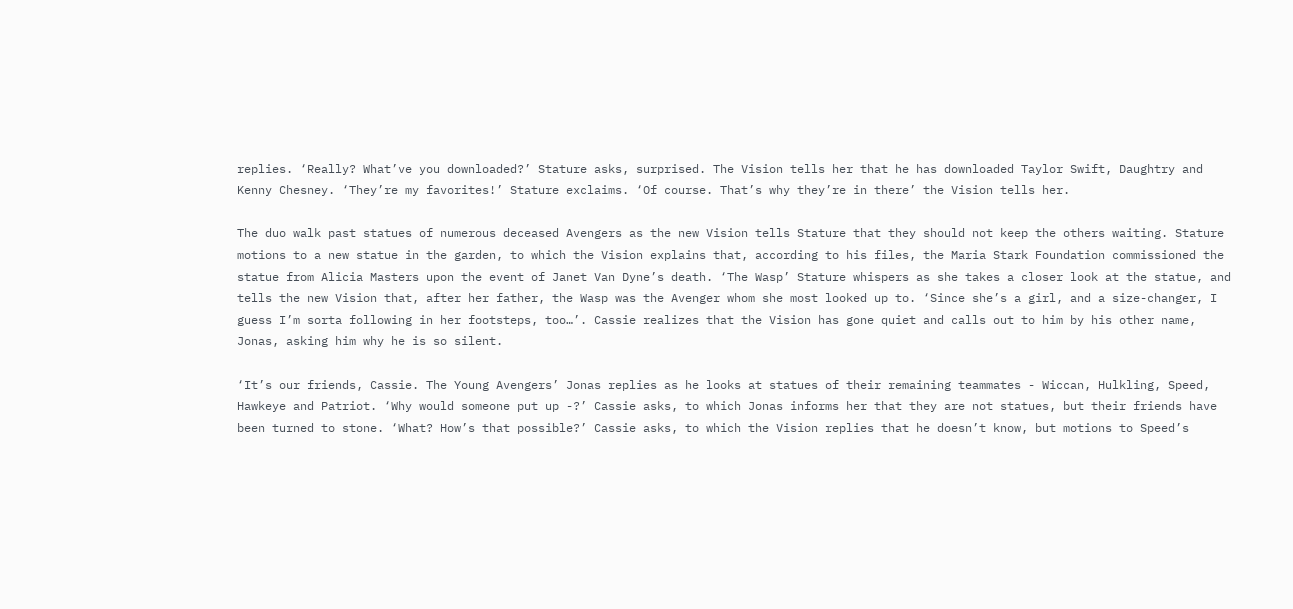replies. ‘Really? What’ve you downloaded?’ Stature asks, surprised. The Vision tells her that he has downloaded Taylor Swift, Daughtry and Kenny Chesney. ‘They’re my favorites!’ Stature exclaims. ‘Of course. That’s why they’re in there’ the Vision tells her.

The duo walk past statues of numerous deceased Avengers as the new Vision tells Stature that they should not keep the others waiting. Stature motions to a new statue in the garden, to which the Vision explains that, according to his files, the Maria Stark Foundation commissioned the statue from Alicia Masters upon the event of Janet Van Dyne’s death. ‘The Wasp’ Stature whispers as she takes a closer look at the statue, and tells the new Vision that, after her father, the Wasp was the Avenger whom she most looked up to. ‘Since she’s a girl, and a size-changer, I guess I’m sorta following in her footsteps, too…’. Cassie realizes that the Vision has gone quiet and calls out to him by his other name, Jonas, asking him why he is so silent.

‘It’s our friends, Cassie. The Young Avengers’ Jonas replies as he looks at statues of their remaining teammates - Wiccan, Hulkling, Speed, Hawkeye and Patriot. ‘Why would someone put up -?’ Cassie asks, to which Jonas informs her that they are not statues, but their friends have been turned to stone. ‘What? How’s that possible?’ Cassie asks, to which the Vision replies that he doesn’t know, but motions to Speed’s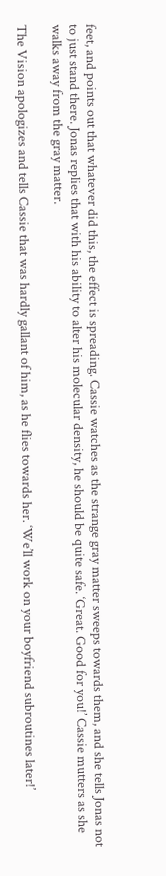feet, and points out that whatever did this, the effect is spreading. Cassie watches as the strange gray matter sweeps towards them, and she tells Jonas not to just stand there. Jonas replies that with his ability to alter his molecular density, he should be quite safe. ‘Great. Good for you!’ Cassie mutters as she walks away from the gray matter.

The Vision apologizes and tells Cassie that was hardly gallant of him, as he flies towards her. ‘We’ll work on your boyfriend subroutines later!’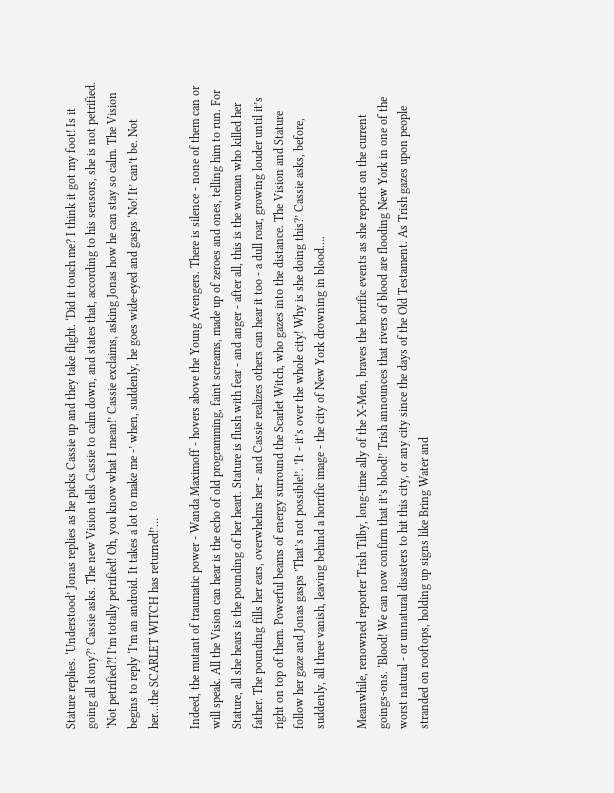Stature replies. ‘Understood’ Jonas replies as he picks Cassie up and they take flight. ‘Did it touch me? I think it got my foot! Is it going all stony?’ Cassie asks. The new Vision tells Cassie to calm down, and states that, according to his sensors, she is not petrified. ‘Not petrified?! I’m totally petrified! Oh, you know what I mean!’ Cassie exclaims, asking Jonas how he can stay so calm. The Vision begins to reply ‘I’m an android. It takes a lot to make me -’ when, suddenly, he goes wide-eyed and gasps ‘No! It’ can’t be. Not her…the SCARLET WITCH has returned!’…

Indeed, the mutant of traumatic power - Wanda Maximoff - hovers above the Young Avengers. There is silence - none of them can or will speak. All the Vision can hear is the echo of old programming, faint screams, made up of zeroes and ones, telling him to run. For Stature, all she hears is the pounding of her heart. Stature is flush with fear - and anger - after all, this is the woman who killed her father. The pounding fills her ears, overwhelms her - and Cassie realizes others can hear it too - a dull roar, growing louder until it’s right on top of them. Powerful beams of energy surround the Scarlet Witch, who gazes into the distance. The Vision and Stature follow her gaze and Jonas gasps ’That’s not possible!’. ’It - it’s over the whole city! Why is she doing this?’ Cassie asks, before, suddenly, all three vanish, leaving behind a horrific image - the city of New York drowning in blood….

Meanwhile, renowned reporter Trish Tilby, long-time ally of the X-Men, braves the horrific events as she reports on the current goings-ons. ‘Blood! We can now confirm that it’s blood!’ Trish announces that rivers of blood are flooding New York in one of the worst natural - or unnatural disasters to hit this city, or any city since the days of the Old Testament. As Trish gazes upon people stranded on rooftops, holding up signs like Bring Water and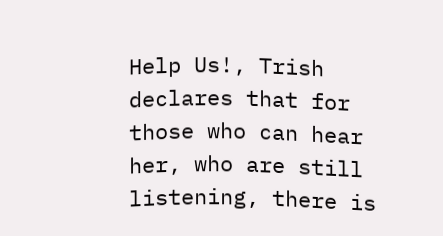Help Us!, Trish declares that for those who can hear her, who are still listening, there is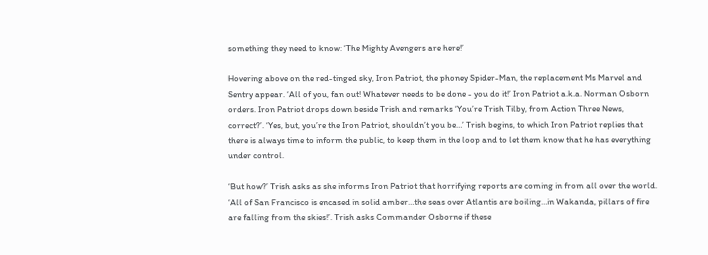something they need to know: ‘The Mighty Avengers are here!’

Hovering above on the red-tinged sky, Iron Patriot, the phoney Spider-Man, the replacement Ms Marvel and Sentry appear. ‘All of you, fan out! Whatever needs to be done - you do it!’ Iron Patriot a.k.a. Norman Osborn orders. Iron Patriot drops down beside Trish and remarks ‘You’re Trish Tilby, from Action Three News, correct?’. ‘Yes, but, you’re the Iron Patriot, shouldn’t you be…’ Trish begins, to which Iron Patriot replies that there is always time to inform the public, to keep them in the loop and to let them know that he has everything under control.

‘But how?’ Trish asks as she informs Iron Patriot that horrifying reports are coming in from all over the world. ‘All of San Francisco is encased in solid amber…the seas over Atlantis are boiling…in Wakanda, pillars of fire are falling from the skies!’. Trish asks Commander Osborne if these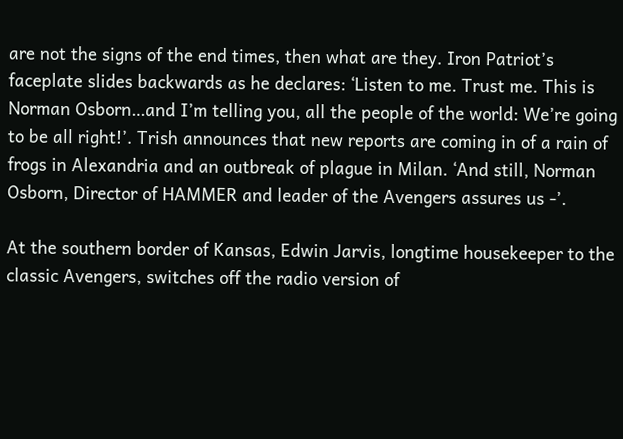are not the signs of the end times, then what are they. Iron Patriot’s faceplate slides backwards as he declares: ‘Listen to me. Trust me. This is Norman Osborn…and I’m telling you, all the people of the world: We’re going to be all right!’. Trish announces that new reports are coming in of a rain of frogs in Alexandria and an outbreak of plague in Milan. ‘And still, Norman Osborn, Director of HAMMER and leader of the Avengers assures us -’.

At the southern border of Kansas, Edwin Jarvis, longtime housekeeper to the classic Avengers, switches off the radio version of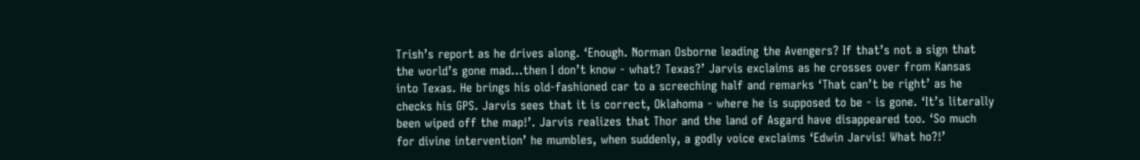Trish’s report as he drives along. ‘Enough. Norman Osborne leading the Avengers? If that’s not a sign that the world’s gone mad…then I don’t know - what? Texas?’ Jarvis exclaims as he crosses over from Kansas into Texas. He brings his old-fashioned car to a screeching half and remarks ‘That can’t be right’ as he checks his GPS. Jarvis sees that it is correct, Oklahoma - where he is supposed to be - is gone. ‘It’s literally been wiped off the map!’. Jarvis realizes that Thor and the land of Asgard have disappeared too. ‘So much for divine intervention’ he mumbles, when suddenly, a godly voice exclaims ‘Edwin Jarvis! What ho?!’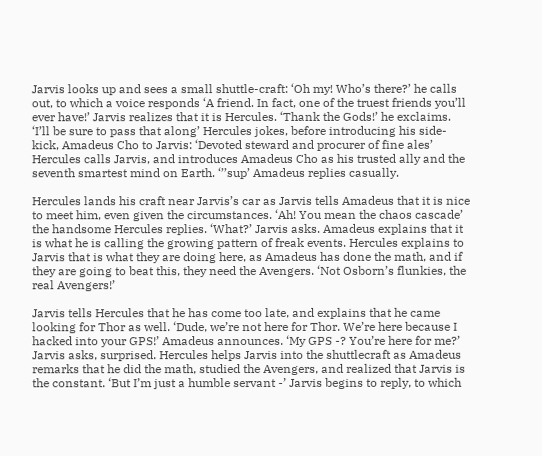Jarvis looks up and sees a small shuttle-craft: ‘Oh my! Who’s there?’ he calls out, to which a voice responds ‘A friend. In fact, one of the truest friends you’ll ever have!’ Jarvis realizes that it is Hercules. ‘Thank the Gods!’ he exclaims. ‘I’ll be sure to pass that along’ Hercules jokes, before introducing his side-kick, Amadeus Cho to Jarvis: ‘Devoted steward and procurer of fine ales’ Hercules calls Jarvis, and introduces Amadeus Cho as his trusted ally and the seventh smartest mind on Earth. ‘’’sup’ Amadeus replies casually.

Hercules lands his craft near Jarvis’s car as Jarvis tells Amadeus that it is nice to meet him, even given the circumstances. ‘Ah! You mean the chaos cascade’ the handsome Hercules replies. ‘What?’ Jarvis asks. Amadeus explains that it is what he is calling the growing pattern of freak events. Hercules explains to Jarvis that is what they are doing here, as Amadeus has done the math, and if they are going to beat this, they need the Avengers. ‘Not Osborn’s flunkies, the real Avengers!’

Jarvis tells Hercules that he has come too late, and explains that he came looking for Thor as well. ‘Dude, we’re not here for Thor. We’re here because I hacked into your GPS!’ Amadeus announces. ‘My GPS -? You’re here for me?’ Jarvis asks, surprised. Hercules helps Jarvis into the shuttlecraft as Amadeus remarks that he did the math, studied the Avengers, and realized that Jarvis is the constant. ‘But I’m just a humble servant -’ Jarvis begins to reply, to which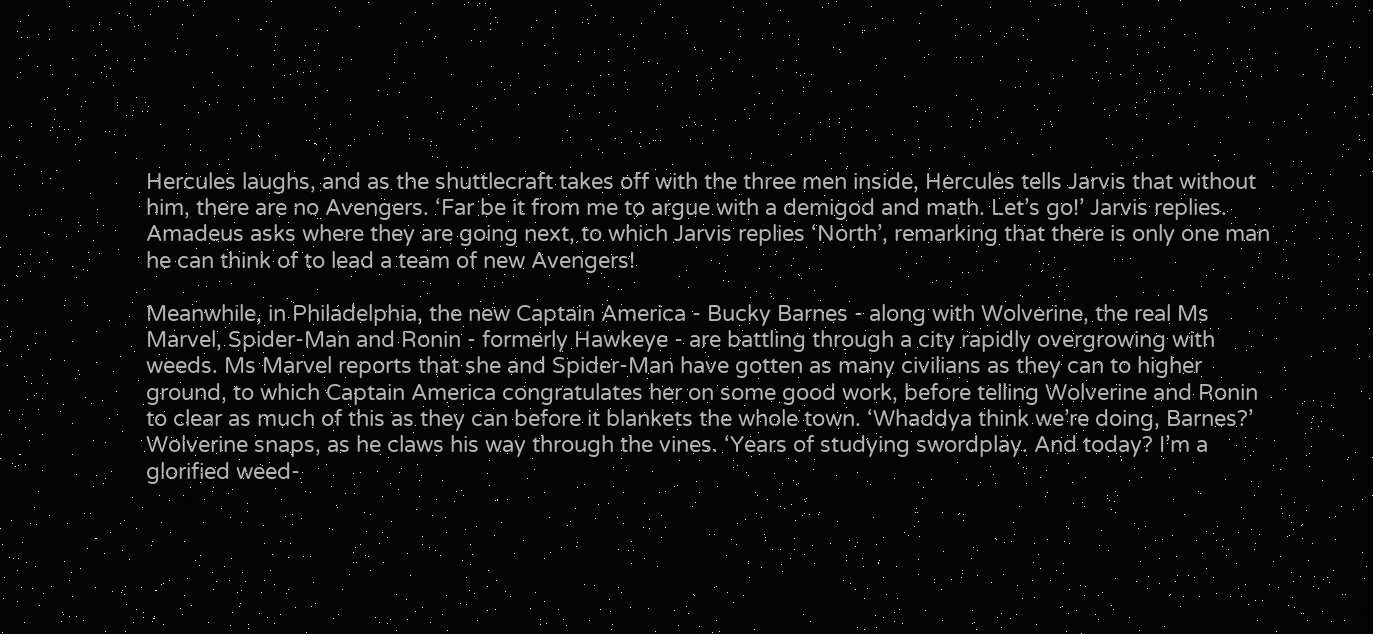Hercules laughs, and as the shuttlecraft takes off with the three men inside, Hercules tells Jarvis that without him, there are no Avengers. ‘Far be it from me to argue with a demigod and math. Let’s go!’ Jarvis replies. Amadeus asks where they are going next, to which Jarvis replies ‘North’, remarking that there is only one man he can think of to lead a team of new Avengers!

Meanwhile, in Philadelphia, the new Captain America - Bucky Barnes - along with Wolverine, the real Ms Marvel, Spider-Man and Ronin - formerly Hawkeye - are battling through a city rapidly overgrowing with weeds. Ms Marvel reports that she and Spider-Man have gotten as many civilians as they can to higher ground, to which Captain America congratulates her on some good work, before telling Wolverine and Ronin to clear as much of this as they can before it blankets the whole town. ‘Whaddya think we’re doing, Barnes?’ Wolverine snaps, as he claws his way through the vines. ‘Years of studying swordplay. And today? I’m a glorified weed-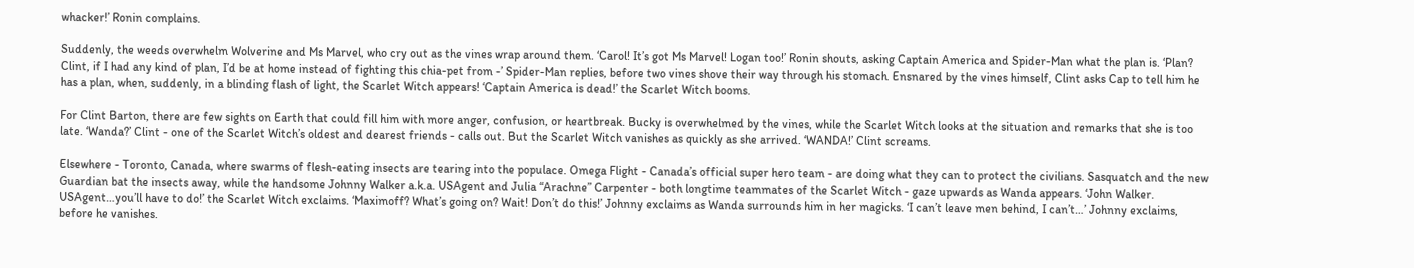whacker!’ Ronin complains.

Suddenly, the weeds overwhelm Wolverine and Ms Marvel, who cry out as the vines wrap around them. ‘Carol! It’s got Ms Marvel! Logan too!’ Ronin shouts, asking Captain America and Spider-Man what the plan is. ‘Plan? Clint, if I had any kind of plan, I’d be at home instead of fighting this chia-pet from -’ Spider-Man replies, before two vines shove their way through his stomach. Ensnared by the vines himself, Clint asks Cap to tell him he has a plan, when, suddenly, in a blinding flash of light, the Scarlet Witch appears! ‘Captain America is dead!’ the Scarlet Witch booms.

For Clint Barton, there are few sights on Earth that could fill him with more anger, confusion, or heartbreak. Bucky is overwhelmed by the vines, while the Scarlet Witch looks at the situation and remarks that she is too late. ‘Wanda?’ Clint - one of the Scarlet Witch’s oldest and dearest friends - calls out. But the Scarlet Witch vanishes as quickly as she arrived. ‘WANDA!’ Clint screams.

Elsewhere - Toronto, Canada, where swarms of flesh-eating insects are tearing into the populace. Omega Flight - Canada’s official super hero team - are doing what they can to protect the civilians. Sasquatch and the new Guardian bat the insects away, while the handsome Johnny Walker a.k.a. USAgent and Julia “Arachne” Carpenter - both longtime teammates of the Scarlet Witch - gaze upwards as Wanda appears. ‘John Walker. USAgent…you’ll have to do!’ the Scarlet Witch exclaims. ‘Maximoff? What’s going on? Wait! Don’t do this!’ Johnny exclaims as Wanda surrounds him in her magicks. ‘I can’t leave men behind, I can’t…’ Johnny exclaims, before he vanishes.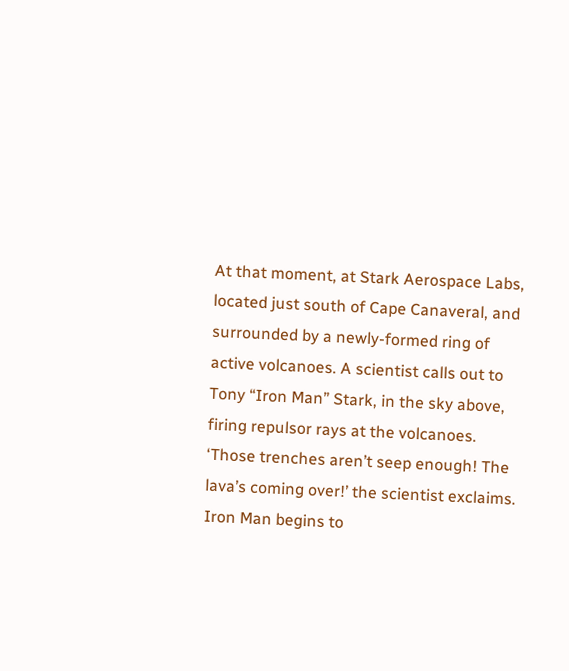At that moment, at Stark Aerospace Labs, located just south of Cape Canaveral, and surrounded by a newly-formed ring of active volcanoes. A scientist calls out to Tony “Iron Man” Stark, in the sky above, firing repulsor rays at the volcanoes. ‘Those trenches aren’t seep enough! The lava’s coming over!’ the scientist exclaims. Iron Man begins to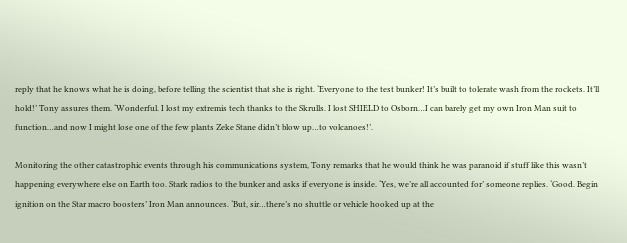reply that he knows what he is doing, before telling the scientist that she is right. ‘Everyone to the test bunker! It’s built to tolerate wash from the rockets. It’ll hold!’ Tony assures them. ‘Wonderful. I lost my extremis tech thanks to the Skrulls. I lost SHIELD to Osborn…I can barely get my own Iron Man suit to function…and now I might lose one of the few plants Zeke Stane didn’t blow up…to volcanoes!’.

Monitoring the other catastrophic events through his communications system, Tony remarks that he would think he was paranoid if stuff like this wasn’t happening everywhere else on Earth too. Stark radios to the bunker and asks if everyone is inside. ‘Yes, we’re all accounted for’ someone replies. ‘Good. Begin ignition on the Star macro boosters’ Iron Man announces. ‘But, sir…there’s no shuttle or vehicle hooked up at the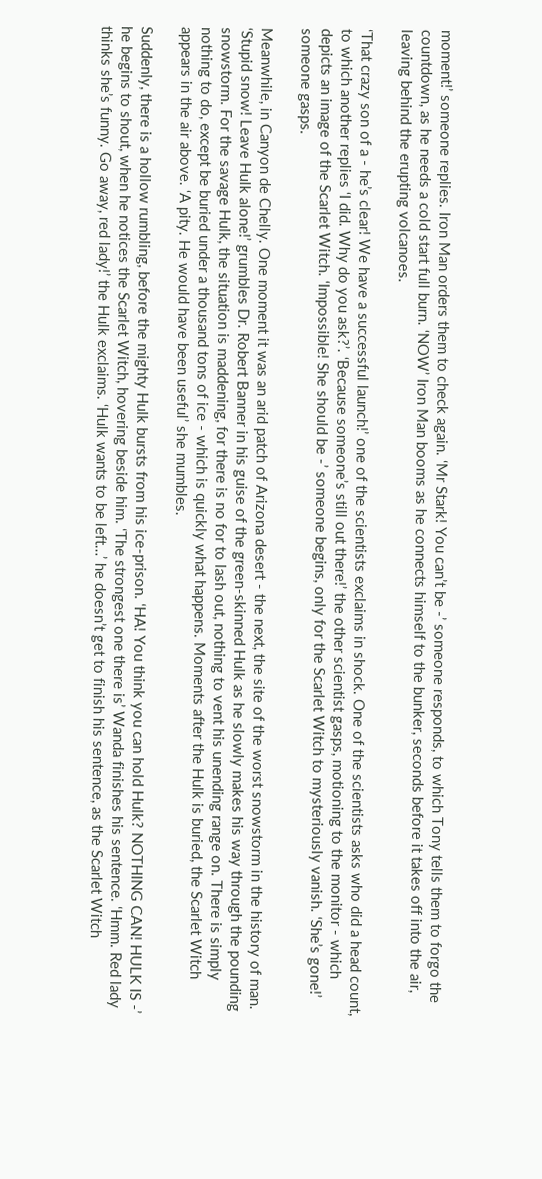moment!’ someone replies. Iron Man orders them to check again. ‘Mr Stark! You can’t be -’ someone responds, to which Tony tells them to forgo the countdown, as he needs a cold start full burn. ‘NOW’ Iron Man booms as he connects himself to the bunker, seconds before it takes off into the air, leaving behind the erupting volcanoes.

‘That crazy son of a - he’s clear! We have a successful launch!’ one of the scientists exclaims in shock. One of the scientists asks who did a head count, to which another replies ‘I did. Why do you ask?’. ‘Because someone’s still out there!’ the other scientist gasps, motioning to the monitor - which depicts an image of the Scarlet Witch. ‘Impossible! She should be -’ someone begins, only for the Scarlet Witch to mysteriously vanish. ‘She’s gone!’ someone gasps.

Meanwhile, in Canyon de Chelly. One moment it was an arid patch of Arizona desert - the next, the site of the worst snowstorm in the history of man. ‘Stupid snow! Leave Hulk alone!’ grumbles Dr. Robert Banner in his guise of the green-skinned Hulk as he slowly makes his way through the pounding snowstorm. For the savage Hulk, the situation is maddening, for there is no for to lash out, nothing to vent his unending range on. There is simply nothing to do, except be buried under a thousand tons of ice - which is quickly what happens. Moments after the Hulk is buried, the Scarlet Witch appears in the air above. ‘A pity. He would have been useful’ she mumbles.

Suddenly, there is a hollow rumbling, before the mighty Hulk bursts from his ice-prison. ‘HA! You think you can hold Hulk? NOTHING CAN! HULK IS -’ he begins to shout, when he notices the Scarlet Witch, hovering beside him. ‘The strongest one there is’ Wanda finishes his sentence. ‘Hmm. Red lady thinks she’s funny. Go away, red lady!’ the Hulk exclaims. ‘Hulk wants to be left…’ he doesn’t get to finish his sentence, as the Scarlet Witch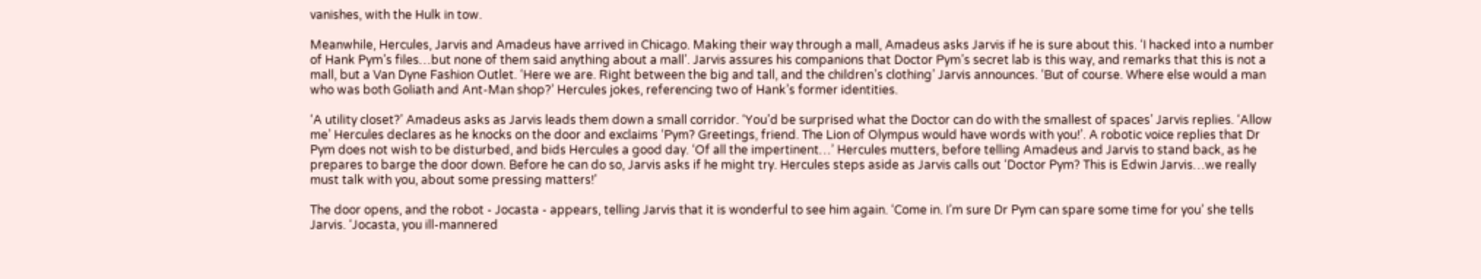vanishes, with the Hulk in tow.

Meanwhile, Hercules, Jarvis and Amadeus have arrived in Chicago. Making their way through a mall, Amadeus asks Jarvis if he is sure about this. ‘I hacked into a number of Hank Pym’s files…but none of them said anything about a mall’. Jarvis assures his companions that Doctor Pym’s secret lab is this way, and remarks that this is not a mall, but a Van Dyne Fashion Outlet. ‘Here we are. Right between the big and tall, and the children’s clothing’ Jarvis announces. ‘But of course. Where else would a man who was both Goliath and Ant-Man shop?’ Hercules jokes, referencing two of Hank’s former identities.

‘A utility closet?’ Amadeus asks as Jarvis leads them down a small corridor. ‘You’d be surprised what the Doctor can do with the smallest of spaces’ Jarvis replies. ‘Allow me’ Hercules declares as he knocks on the door and exclaims ‘Pym? Greetings, friend. The Lion of Olympus would have words with you!’. A robotic voice replies that Dr Pym does not wish to be disturbed, and bids Hercules a good day. ‘Of all the impertinent…’ Hercules mutters, before telling Amadeus and Jarvis to stand back, as he prepares to barge the door down. Before he can do so, Jarvis asks if he might try. Hercules steps aside as Jarvis calls out ‘Doctor Pym? This is Edwin Jarvis…we really must talk with you, about some pressing matters!’

The door opens, and the robot - Jocasta - appears, telling Jarvis that it is wonderful to see him again. ‘Come in. I’m sure Dr Pym can spare some time for you’ she tells Jarvis. ‘Jocasta, you ill-mannered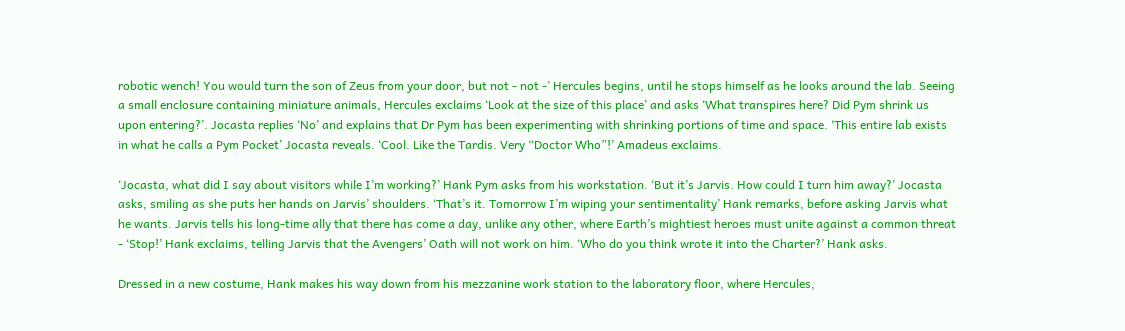robotic wench! You would turn the son of Zeus from your door, but not - not -’ Hercules begins, until he stops himself as he looks around the lab. Seeing a small enclosure containing miniature animals, Hercules exclaims ‘Look at the size of this place’ and asks ‘What transpires here? Did Pym shrink us upon entering?’. Jocasta replies ‘No’ and explains that Dr Pym has been experimenting with shrinking portions of time and space. ‘This entire lab exists in what he calls a Pym Pocket’ Jocasta reveals. ‘Cool. Like the Tardis. Very “Doctor Who”!’ Amadeus exclaims.

‘Jocasta, what did I say about visitors while I’m working?’ Hank Pym asks from his workstation. ‘But it’s Jarvis. How could I turn him away?’ Jocasta asks, smiling as she puts her hands on Jarvis’ shoulders. ‘That’s it. Tomorrow I’m wiping your sentimentality’ Hank remarks, before asking Jarvis what he wants. Jarvis tells his long-time ally that there has come a day, unlike any other, where Earth’s mightiest heroes must unite against a common threat - ‘Stop!’ Hank exclaims, telling Jarvis that the Avengers’ Oath will not work on him. ‘Who do you think wrote it into the Charter?’ Hank asks.

Dressed in a new costume, Hank makes his way down from his mezzanine work station to the laboratory floor, where Hercules,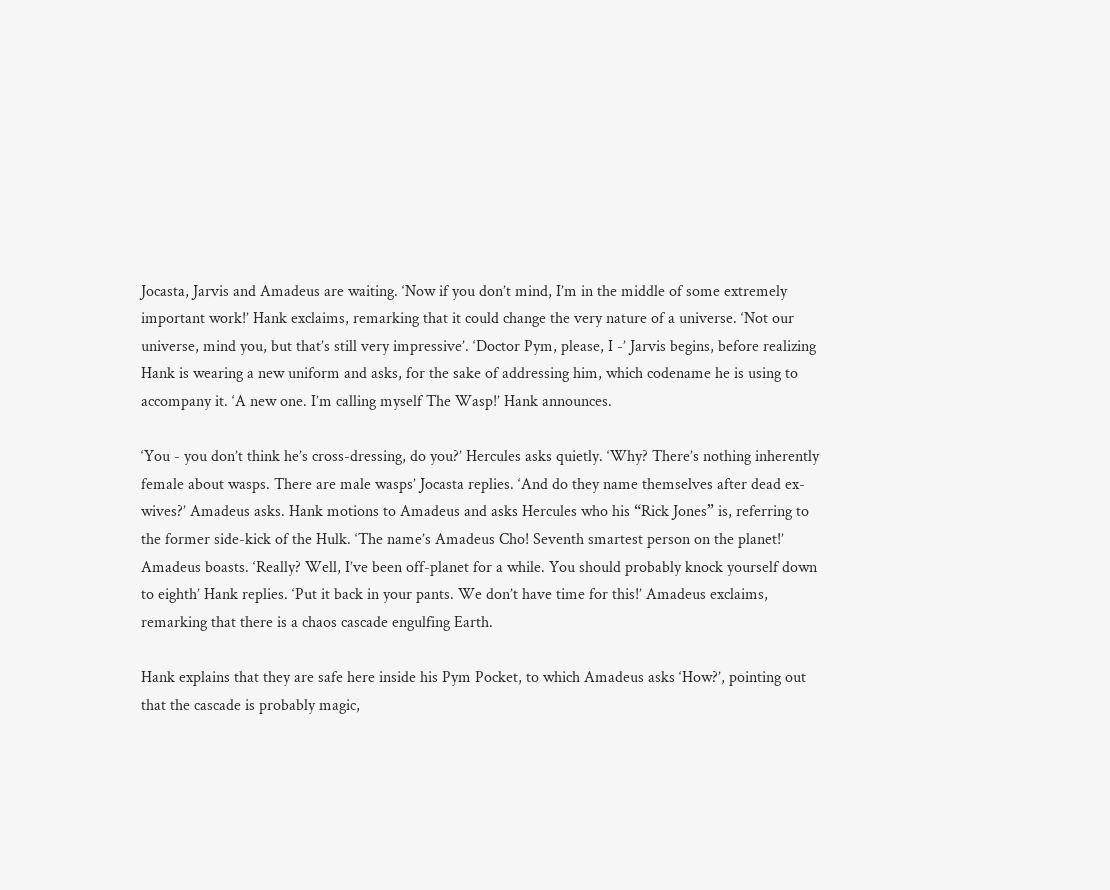Jocasta, Jarvis and Amadeus are waiting. ‘Now if you don’t mind, I’m in the middle of some extremely important work!’ Hank exclaims, remarking that it could change the very nature of a universe. ‘Not our universe, mind you, but that’s still very impressive’. ‘Doctor Pym, please, I -’ Jarvis begins, before realizing Hank is wearing a new uniform and asks, for the sake of addressing him, which codename he is using to accompany it. ‘A new one. I’m calling myself The Wasp!’ Hank announces.

‘You - you don’t think he’s cross-dressing, do you?’ Hercules asks quietly. ‘Why? There’s nothing inherently female about wasps. There are male wasps’ Jocasta replies. ‘And do they name themselves after dead ex-wives?’ Amadeus asks. Hank motions to Amadeus and asks Hercules who his “Rick Jones” is, referring to the former side-kick of the Hulk. ‘The name’s Amadeus Cho! Seventh smartest person on the planet!’ Amadeus boasts. ‘Really? Well, I’ve been off-planet for a while. You should probably knock yourself down to eighth’ Hank replies. ‘Put it back in your pants. We don’t have time for this!’ Amadeus exclaims, remarking that there is a chaos cascade engulfing Earth.

Hank explains that they are safe here inside his Pym Pocket, to which Amadeus asks ‘How?’, pointing out that the cascade is probably magic,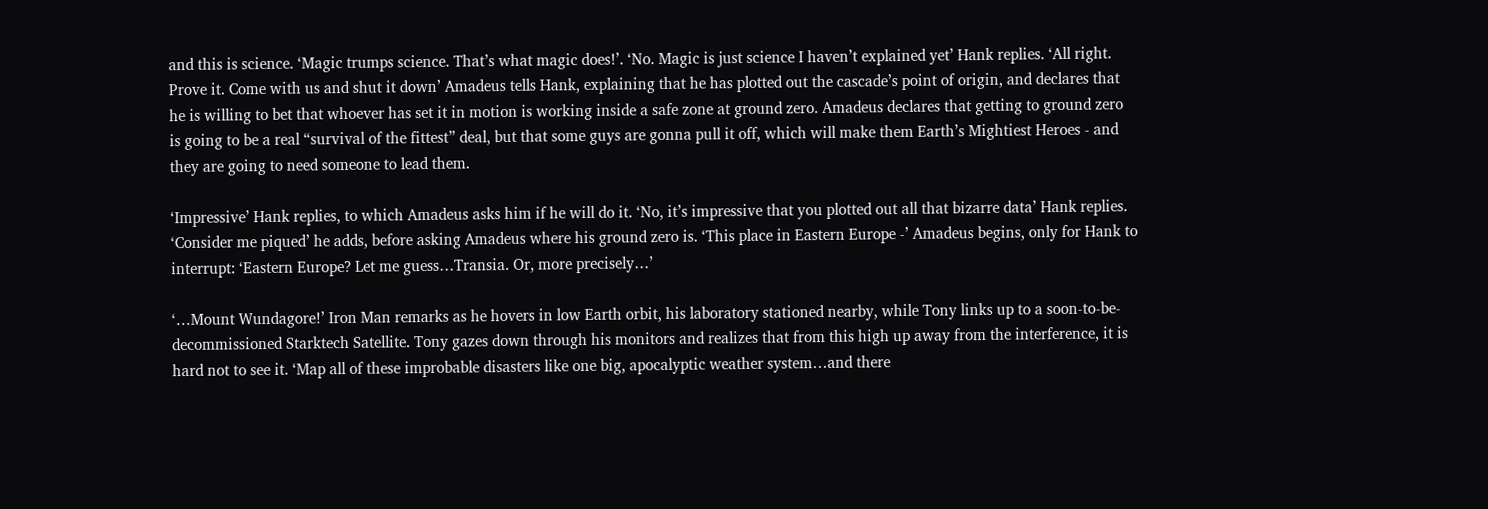and this is science. ‘Magic trumps science. That’s what magic does!’. ‘No. Magic is just science I haven’t explained yet’ Hank replies. ‘All right. Prove it. Come with us and shut it down’ Amadeus tells Hank, explaining that he has plotted out the cascade’s point of origin, and declares that he is willing to bet that whoever has set it in motion is working inside a safe zone at ground zero. Amadeus declares that getting to ground zero is going to be a real “survival of the fittest” deal, but that some guys are gonna pull it off, which will make them Earth’s Mightiest Heroes - and they are going to need someone to lead them.

‘Impressive’ Hank replies, to which Amadeus asks him if he will do it. ‘No, it’s impressive that you plotted out all that bizarre data’ Hank replies. ‘Consider me piqued’ he adds, before asking Amadeus where his ground zero is. ‘This place in Eastern Europe -’ Amadeus begins, only for Hank to interrupt: ‘Eastern Europe? Let me guess…Transia. Or, more precisely…’

‘…Mount Wundagore!’ Iron Man remarks as he hovers in low Earth orbit, his laboratory stationed nearby, while Tony links up to a soon-to-be-decommissioned Starktech Satellite. Tony gazes down through his monitors and realizes that from this high up away from the interference, it is hard not to see it. ‘Map all of these improbable disasters like one big, apocalyptic weather system…and there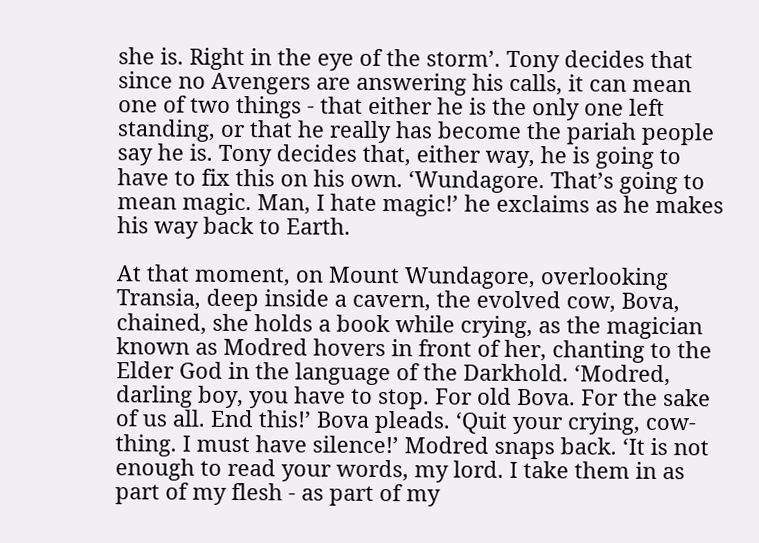she is. Right in the eye of the storm’. Tony decides that since no Avengers are answering his calls, it can mean one of two things - that either he is the only one left standing, or that he really has become the pariah people say he is. Tony decides that, either way, he is going to have to fix this on his own. ‘Wundagore. That’s going to mean magic. Man, I hate magic!’ he exclaims as he makes his way back to Earth.

At that moment, on Mount Wundagore, overlooking Transia, deep inside a cavern, the evolved cow, Bova, chained, she holds a book while crying, as the magician known as Modred hovers in front of her, chanting to the Elder God in the language of the Darkhold. ‘Modred, darling boy, you have to stop. For old Bova. For the sake of us all. End this!’ Bova pleads. ‘Quit your crying, cow-thing. I must have silence!’ Modred snaps back. ‘It is not enough to read your words, my lord. I take them in as part of my flesh - as part of my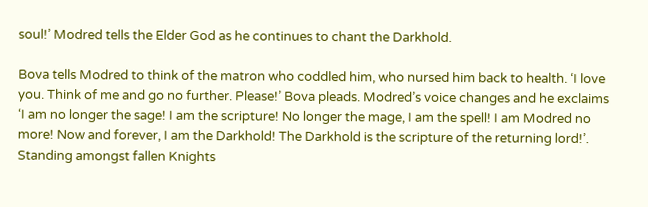soul!’ Modred tells the Elder God as he continues to chant the Darkhold.

Bova tells Modred to think of the matron who coddled him, who nursed him back to health. ‘I love you. Think of me and go no further. Please!’ Bova pleads. Modred’s voice changes and he exclaims ‘I am no longer the sage! I am the scripture! No longer the mage, I am the spell! I am Modred no more! Now and forever, I am the Darkhold! The Darkhold is the scripture of the returning lord!’. Standing amongst fallen Knights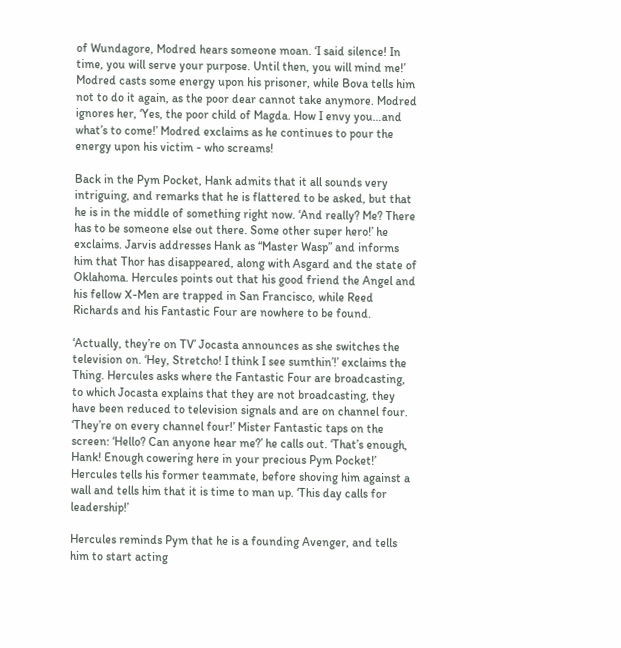of Wundagore, Modred hears someone moan. ‘I said silence! In time, you will serve your purpose. Until then, you will mind me!’ Modred casts some energy upon his prisoner, while Bova tells him not to do it again, as the poor dear cannot take anymore. Modred ignores her, ‘Yes, the poor child of Magda. How I envy you…and what’s to come!’ Modred exclaims as he continues to pour the energy upon his victim - who screams!

Back in the Pym Pocket, Hank admits that it all sounds very intriguing, and remarks that he is flattered to be asked, but that he is in the middle of something right now. ‘And really? Me? There has to be someone else out there. Some other super hero!’ he exclaims. Jarvis addresses Hank as “Master Wasp” and informs him that Thor has disappeared, along with Asgard and the state of Oklahoma. Hercules points out that his good friend the Angel and his fellow X-Men are trapped in San Francisco, while Reed Richards and his Fantastic Four are nowhere to be found.

‘Actually, they’re on TV’ Jocasta announces as she switches the television on. ‘Hey, Stretcho! I think I see sumthin’!’ exclaims the Thing. Hercules asks where the Fantastic Four are broadcasting, to which Jocasta explains that they are not broadcasting, they have been reduced to television signals and are on channel four. ‘They’re on every channel four!’ Mister Fantastic taps on the screen: ‘Hello? Can anyone hear me?’ he calls out. ‘That’s enough, Hank! Enough cowering here in your precious Pym Pocket!’ Hercules tells his former teammate, before shoving him against a wall and tells him that it is time to man up. ‘This day calls for leadership!’

Hercules reminds Pym that he is a founding Avenger, and tells him to start acting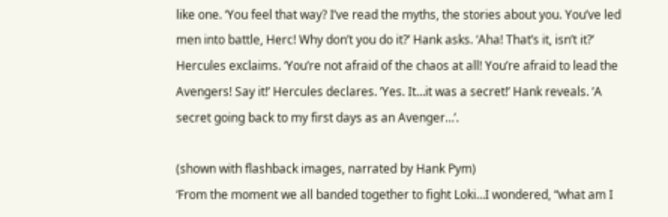like one. ‘You feel that way? I’ve read the myths, the stories about you. You’ve led men into battle, Herc! Why don’t you do it?’ Hank asks. ‘Aha! That’s it, isn’t it?’ Hercules exclaims. ‘You’re not afraid of the chaos at all! You’re afraid to lead the Avengers! Say it!’ Hercules declares. ’Yes. It…it was a secret!’ Hank reveals. ’A secret going back to my first days as an Avenger…’.

(shown with flashback images, narrated by Hank Pym)
‘From the moment we all banded together to fight Loki…I wondered, “what am I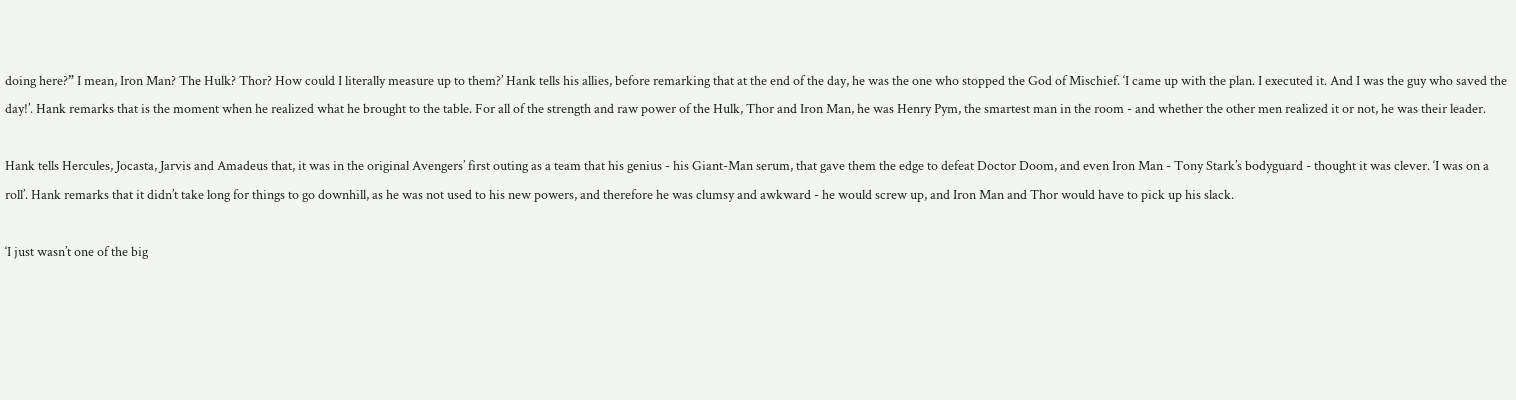doing here?” I mean, Iron Man? The Hulk? Thor? How could I literally measure up to them?’ Hank tells his allies, before remarking that at the end of the day, he was the one who stopped the God of Mischief. ‘I came up with the plan. I executed it. And I was the guy who saved the day!’. Hank remarks that is the moment when he realized what he brought to the table. For all of the strength and raw power of the Hulk, Thor and Iron Man, he was Henry Pym, the smartest man in the room - and whether the other men realized it or not, he was their leader.

Hank tells Hercules, Jocasta, Jarvis and Amadeus that, it was in the original Avengers’ first outing as a team that his genius - his Giant-Man serum, that gave them the edge to defeat Doctor Doom, and even Iron Man - Tony Stark’s bodyguard - thought it was clever. ‘I was on a roll’. Hank remarks that it didn’t take long for things to go downhill, as he was not used to his new powers, and therefore he was clumsy and awkward - he would screw up, and Iron Man and Thor would have to pick up his slack.

‘I just wasn’t one of the big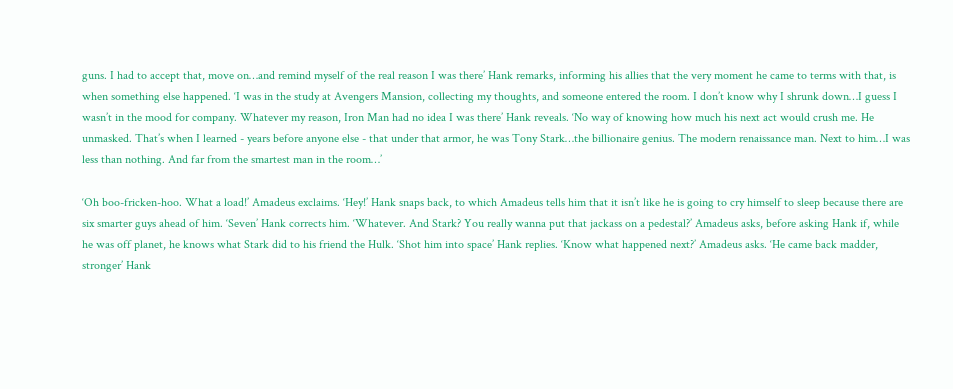guns. I had to accept that, move on…and remind myself of the real reason I was there’ Hank remarks, informing his allies that the very moment he came to terms with that, is when something else happened. ‘I was in the study at Avengers Mansion, collecting my thoughts, and someone entered the room. I don’t know why I shrunk down…I guess I wasn’t in the mood for company. Whatever my reason, Iron Man had no idea I was there’ Hank reveals. ‘No way of knowing how much his next act would crush me. He unmasked. That’s when I learned - years before anyone else - that under that armor, he was Tony Stark…the billionaire genius. The modern renaissance man. Next to him…I was less than nothing. And far from the smartest man in the room…’

‘Oh boo-fricken-hoo. What a load!’ Amadeus exclaims. ‘Hey!’ Hank snaps back, to which Amadeus tells him that it isn’t like he is going to cry himself to sleep because there are six smarter guys ahead of him. ‘Seven’ Hank corrects him. ‘Whatever. And Stark? You really wanna put that jackass on a pedestal?’ Amadeus asks, before asking Hank if, while he was off planet, he knows what Stark did to his friend the Hulk. ‘Shot him into space’ Hank replies. ‘Know what happened next?’ Amadeus asks. ‘He came back madder, stronger’ Hank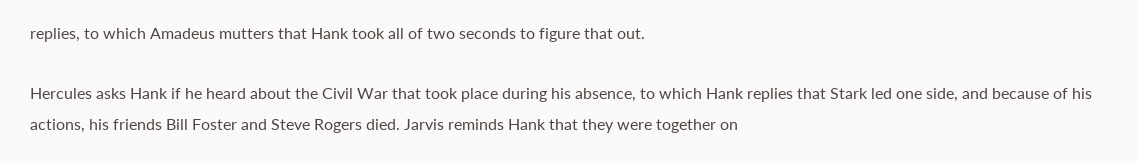replies, to which Amadeus mutters that Hank took all of two seconds to figure that out.

Hercules asks Hank if he heard about the Civil War that took place during his absence, to which Hank replies that Stark led one side, and because of his actions, his friends Bill Foster and Steve Rogers died. Jarvis reminds Hank that they were together on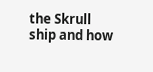the Skrull ship and how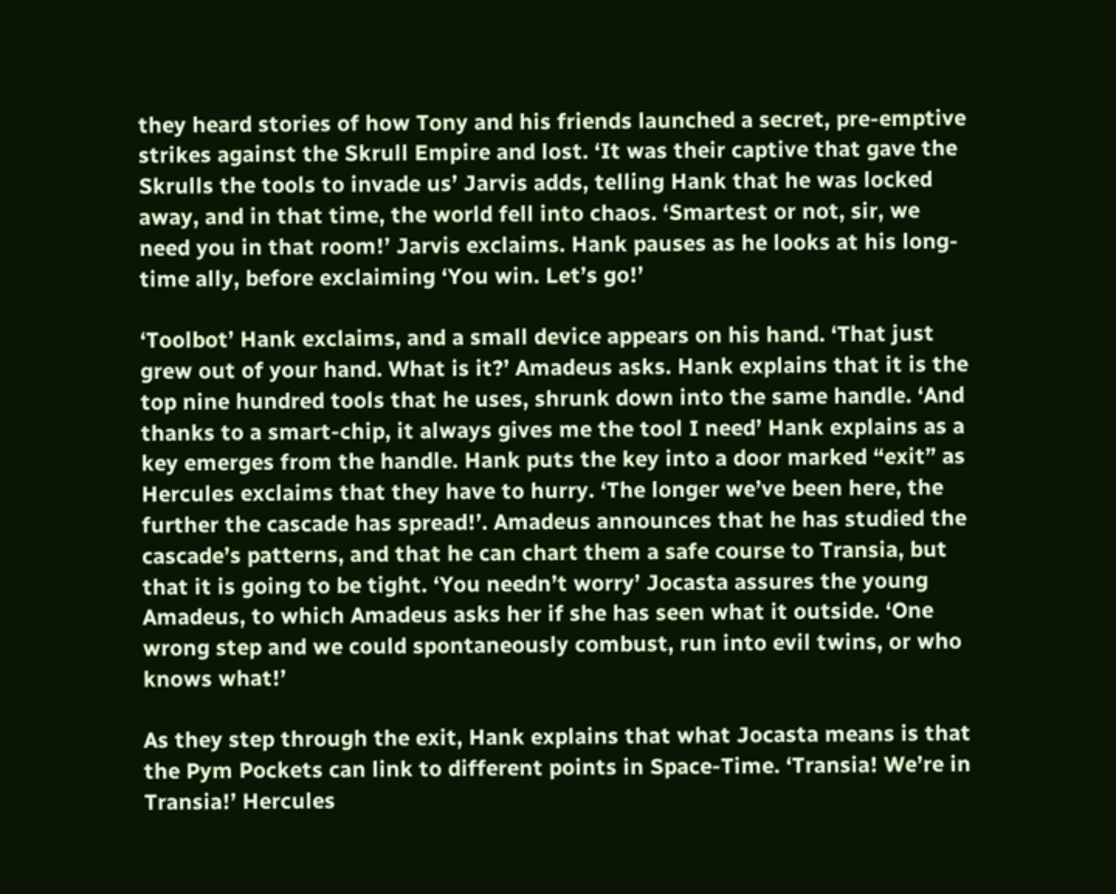they heard stories of how Tony and his friends launched a secret, pre-emptive strikes against the Skrull Empire and lost. ‘It was their captive that gave the Skrulls the tools to invade us’ Jarvis adds, telling Hank that he was locked away, and in that time, the world fell into chaos. ‘Smartest or not, sir, we need you in that room!’ Jarvis exclaims. Hank pauses as he looks at his long-time ally, before exclaiming ‘You win. Let’s go!’

‘Toolbot’ Hank exclaims, and a small device appears on his hand. ‘That just grew out of your hand. What is it?’ Amadeus asks. Hank explains that it is the top nine hundred tools that he uses, shrunk down into the same handle. ‘And thanks to a smart-chip, it always gives me the tool I need’ Hank explains as a key emerges from the handle. Hank puts the key into a door marked “exit” as Hercules exclaims that they have to hurry. ‘The longer we’ve been here, the further the cascade has spread!’. Amadeus announces that he has studied the cascade’s patterns, and that he can chart them a safe course to Transia, but that it is going to be tight. ‘You needn’t worry’ Jocasta assures the young Amadeus, to which Amadeus asks her if she has seen what it outside. ‘One wrong step and we could spontaneously combust, run into evil twins, or who knows what!’

As they step through the exit, Hank explains that what Jocasta means is that the Pym Pockets can link to different points in Space-Time. ‘Transia! We’re in Transia!’ Hercules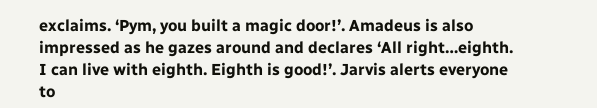exclaims. ‘Pym, you built a magic door!’. Amadeus is also impressed as he gazes around and declares ‘All right…eighth. I can live with eighth. Eighth is good!’. Jarvis alerts everyone to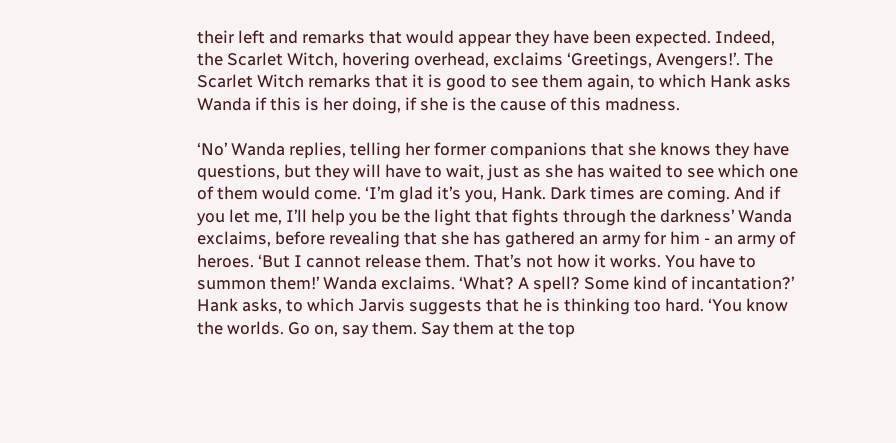their left and remarks that would appear they have been expected. Indeed, the Scarlet Witch, hovering overhead, exclaims ‘Greetings, Avengers!’. The Scarlet Witch remarks that it is good to see them again, to which Hank asks Wanda if this is her doing, if she is the cause of this madness.

‘No’ Wanda replies, telling her former companions that she knows they have questions, but they will have to wait, just as she has waited to see which one of them would come. ‘I’m glad it’s you, Hank. Dark times are coming. And if you let me, I’ll help you be the light that fights through the darkness’ Wanda exclaims, before revealing that she has gathered an army for him - an army of heroes. ‘But I cannot release them. That’s not how it works. You have to summon them!’ Wanda exclaims. ‘What? A spell? Some kind of incantation?’ Hank asks, to which Jarvis suggests that he is thinking too hard. ‘You know the worlds. Go on, say them. Say them at the top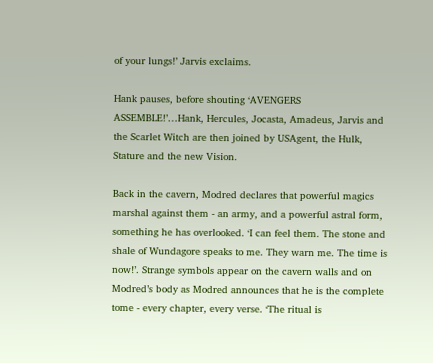of your lungs!’ Jarvis exclaims.

Hank pauses, before shouting ‘AVENGERS ASSEMBLE!’…Hank, Hercules, Jocasta, Amadeus, Jarvis and the Scarlet Witch are then joined by USAgent, the Hulk, Stature and the new Vision.

Back in the cavern, Modred declares that powerful magics marshal against them - an army, and a powerful astral form, something he has overlooked. ‘I can feel them. The stone and shale of Wundagore speaks to me. They warn me. The time is now!’. Strange symbols appear on the cavern walls and on Modred’s body as Modred announces that he is the complete tome - every chapter, every verse. ‘The ritual is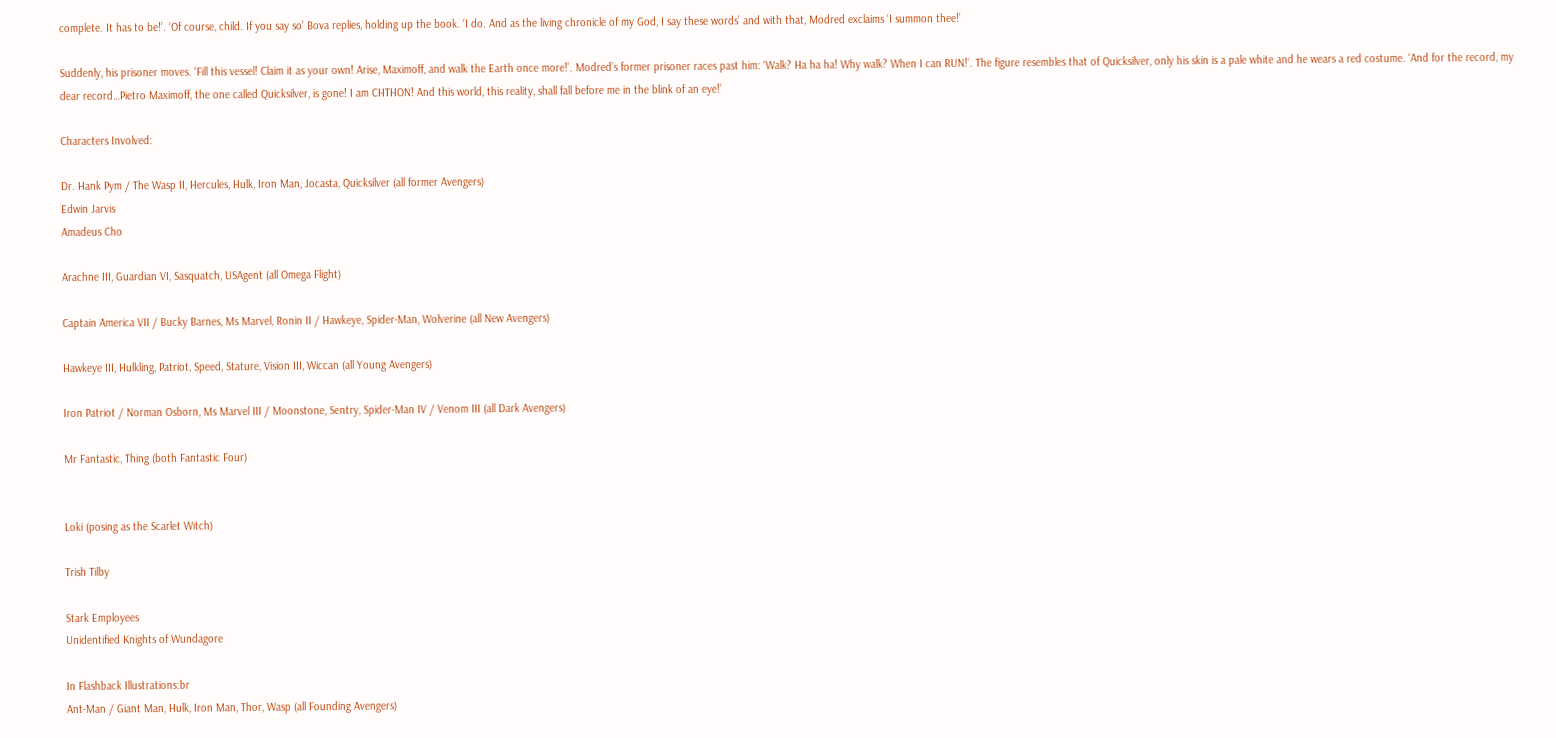complete. It has to be!’. ‘Of course, child. If you say so’ Bova replies, holding up the book. ‘I do. And as the living chronicle of my God, I say these words’ and with that, Modred exclaims ‘I summon thee!’

Suddenly, his prisoner moves. ‘Fill this vessel! Claim it as your own! Arise, Maximoff, and walk the Earth once more!’. Modred’s former prisoner races past him: ‘Walk? Ha ha ha! Why walk? When I can RUN!’. The figure resembles that of Quicksilver, only his skin is a pale white and he wears a red costume. ‘And for the record, my dear record…Pietro Maximoff, the one called Quicksilver, is gone! I am CHTHON! And this world, this reality, shall fall before me in the blink of an eye!’

Characters Involved:

Dr. Hank Pym / The Wasp II, Hercules, Hulk, Iron Man, Jocasta, Quicksilver (all former Avengers)
Edwin Jarvis
Amadeus Cho

Arachne III, Guardian VI, Sasquatch, USAgent (all Omega Flight)

Captain America VII / Bucky Barnes, Ms Marvel, Ronin II / Hawkeye, Spider-Man, Wolverine (all New Avengers)

Hawkeye III, Hulkling, Patriot, Speed, Stature, Vision III, Wiccan (all Young Avengers)

Iron Patriot / Norman Osborn, Ms Marvel III / Moonstone, Sentry, Spider-Man IV / Venom III (all Dark Avengers)

Mr Fantastic, Thing (both Fantastic Four)


Loki (posing as the Scarlet Witch)

Trish Tilby

Stark Employees
Unidentified Knights of Wundagore

In Flashback Illustrations:br
Ant-Man / Giant Man, Hulk, Iron Man, Thor, Wasp (all Founding Avengers)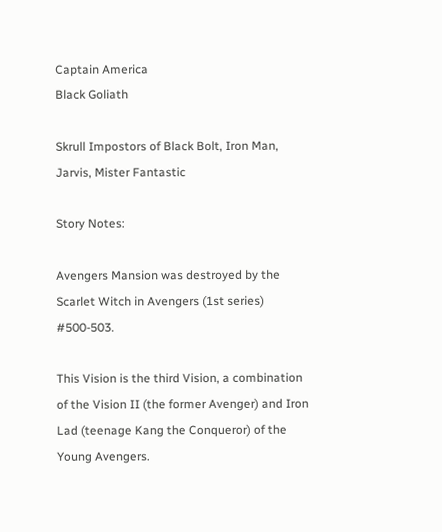Captain America
Black Goliath

Skrull Impostors of Black Bolt, Iron Man, Jarvis, Mister Fantastic

Story Notes:

Avengers Mansion was destroyed by the Scarlet Witch in Avengers (1st series) #500-503.

This Vision is the third Vision, a combination of the Vision II (the former Avenger) and Iron Lad (teenage Kang the Conqueror) of the Young Avengers.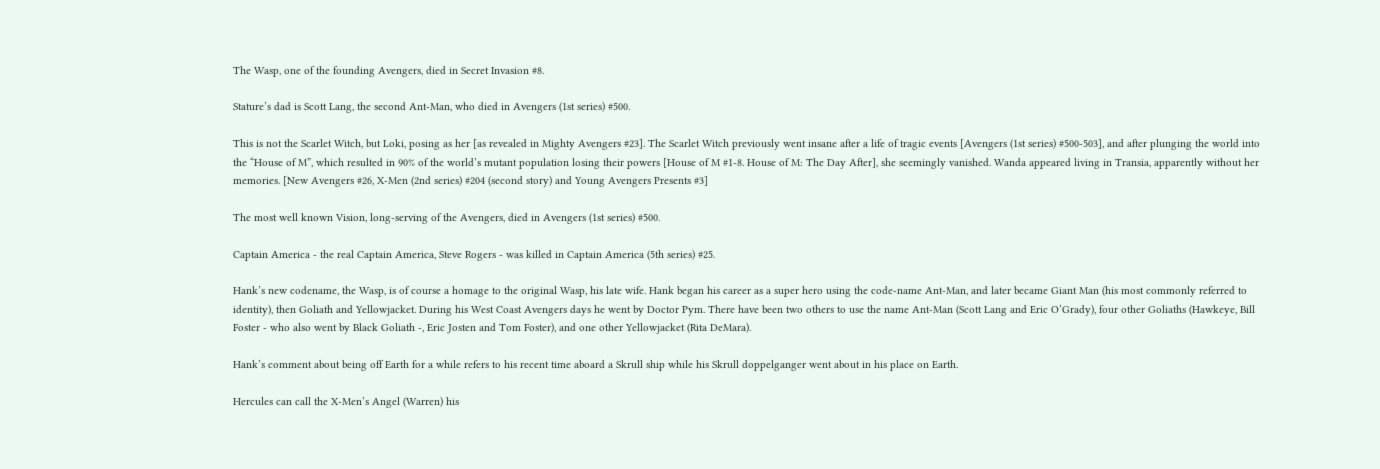The Wasp, one of the founding Avengers, died in Secret Invasion #8.

Stature’s dad is Scott Lang, the second Ant-Man, who died in Avengers (1st series) #500.

This is not the Scarlet Witch, but Loki, posing as her [as revealed in Mighty Avengers #23]. The Scarlet Witch previously went insane after a life of tragic events [Avengers (1st series) #500-503], and after plunging the world into the “House of M”, which resulted in 90% of the world’s mutant population losing their powers [House of M #1-8. House of M: The Day After], she seemingly vanished. Wanda appeared living in Transia, apparently without her memories. [New Avengers #26, X-Men (2nd series) #204 (second story) and Young Avengers Presents #3]

The most well known Vision, long-serving of the Avengers, died in Avengers (1st series) #500.

Captain America - the real Captain America, Steve Rogers - was killed in Captain America (5th series) #25.

Hank’s new codename, the Wasp, is of course a homage to the original Wasp, his late wife. Hank began his career as a super hero using the code-name Ant-Man, and later became Giant Man (his most commonly referred to identity), then Goliath and Yellowjacket. During his West Coast Avengers days he went by Doctor Pym. There have been two others to use the name Ant-Man (Scott Lang and Eric O’Grady), four other Goliaths (Hawkeye, Bill Foster - who also went by Black Goliath -, Eric Josten and Tom Foster), and one other Yellowjacket (Rita DeMara).

Hank’s comment about being off Earth for a while refers to his recent time aboard a Skrull ship while his Skrull doppelganger went about in his place on Earth.

Hercules can call the X-Men’s Angel (Warren) his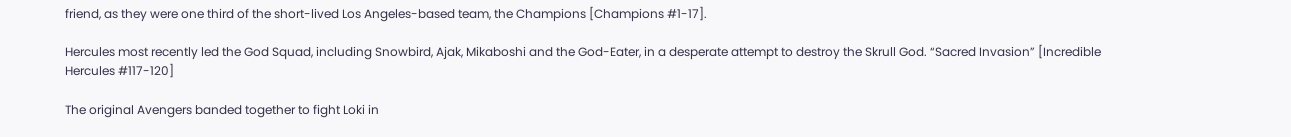friend, as they were one third of the short-lived Los Angeles-based team, the Champions [Champions #1-17].

Hercules most recently led the God Squad, including Snowbird, Ajak, Mikaboshi and the God-Eater, in a desperate attempt to destroy the Skrull God. “Sacred Invasion” [Incredible Hercules #117-120]

The original Avengers banded together to fight Loki in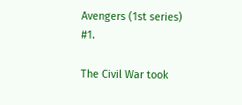Avengers (1st series) #1.

The Civil War took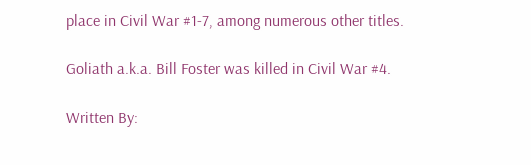place in Civil War #1-7, among numerous other titles.

Goliath a.k.a. Bill Foster was killed in Civil War #4.

Written By: